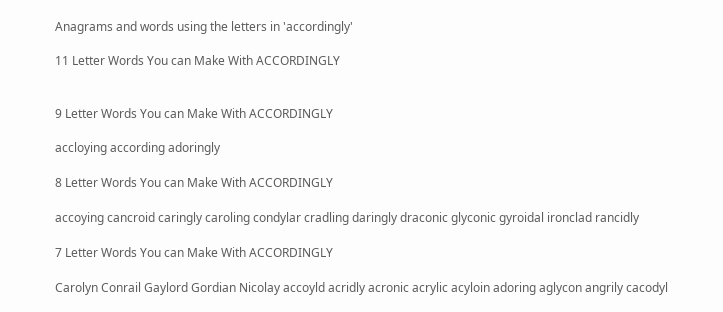Anagrams and words using the letters in 'accordingly'

11 Letter Words You can Make With ACCORDINGLY


9 Letter Words You can Make With ACCORDINGLY

accloying according adoringly

8 Letter Words You can Make With ACCORDINGLY

accoying cancroid caringly caroling condylar cradling daringly draconic glyconic gyroidal ironclad rancidly

7 Letter Words You can Make With ACCORDINGLY

Carolyn Conrail Gaylord Gordian Nicolay accoyld acridly acronic acrylic acyloin adoring aglycon angrily cacodyl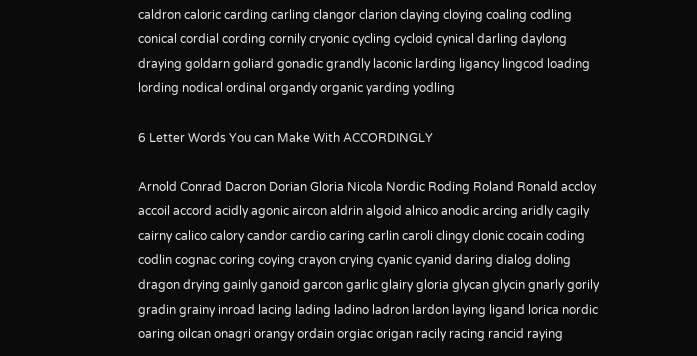caldron caloric carding carling clangor clarion claying cloying coaling codling conical cordial cording cornily cryonic cycling cycloid cynical darling daylong draying goldarn goliard gonadic grandly laconic larding ligancy lingcod loading lording nodical ordinal organdy organic yarding yodling

6 Letter Words You can Make With ACCORDINGLY

Arnold Conrad Dacron Dorian Gloria Nicola Nordic Roding Roland Ronald accloy accoil accord acidly agonic aircon aldrin algoid alnico anodic arcing aridly cagily cairny calico calory candor cardio caring carlin caroli clingy clonic cocain coding codlin cognac coring coying crayon crying cyanic cyanid daring dialog doling dragon drying gainly ganoid garcon garlic glairy gloria glycan glycin gnarly gorily gradin grainy inroad lacing lading ladino ladron lardon laying ligand lorica nordic oaring oilcan onagri orangy ordain orgiac origan racily racing rancid raying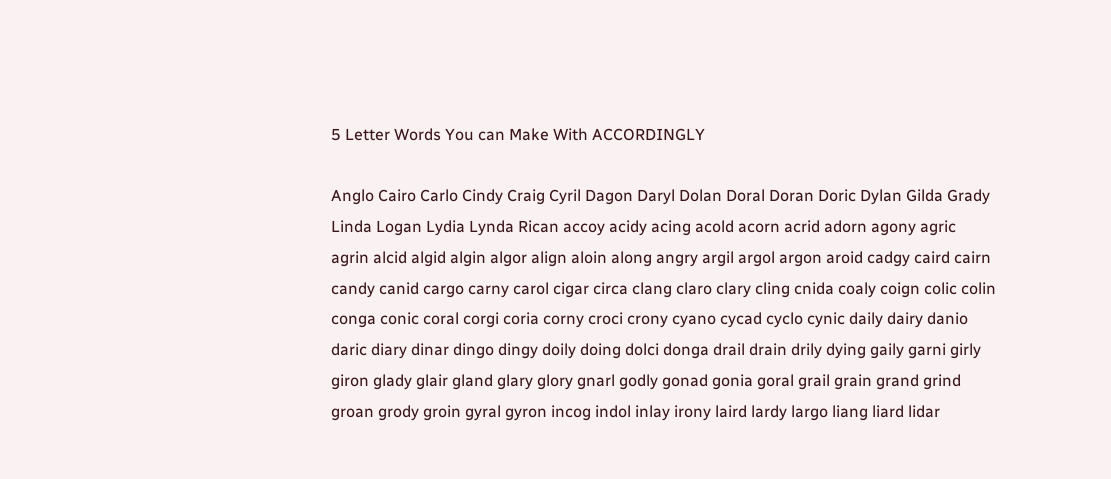5 Letter Words You can Make With ACCORDINGLY

Anglo Cairo Carlo Cindy Craig Cyril Dagon Daryl Dolan Doral Doran Doric Dylan Gilda Grady Linda Logan Lydia Lynda Rican accoy acidy acing acold acorn acrid adorn agony agric agrin alcid algid algin algor align aloin along angry argil argol argon aroid cadgy caird cairn candy canid cargo carny carol cigar circa clang claro clary cling cnida coaly coign colic colin conga conic coral corgi coria corny croci crony cyano cycad cyclo cynic daily dairy danio daric diary dinar dingo dingy doily doing dolci donga drail drain drily dying gaily garni girly giron glady glair gland glary glory gnarl godly gonad gonia goral grail grain grand grind groan grody groin gyral gyron incog indol inlay irony laird lardy largo liang liard lidar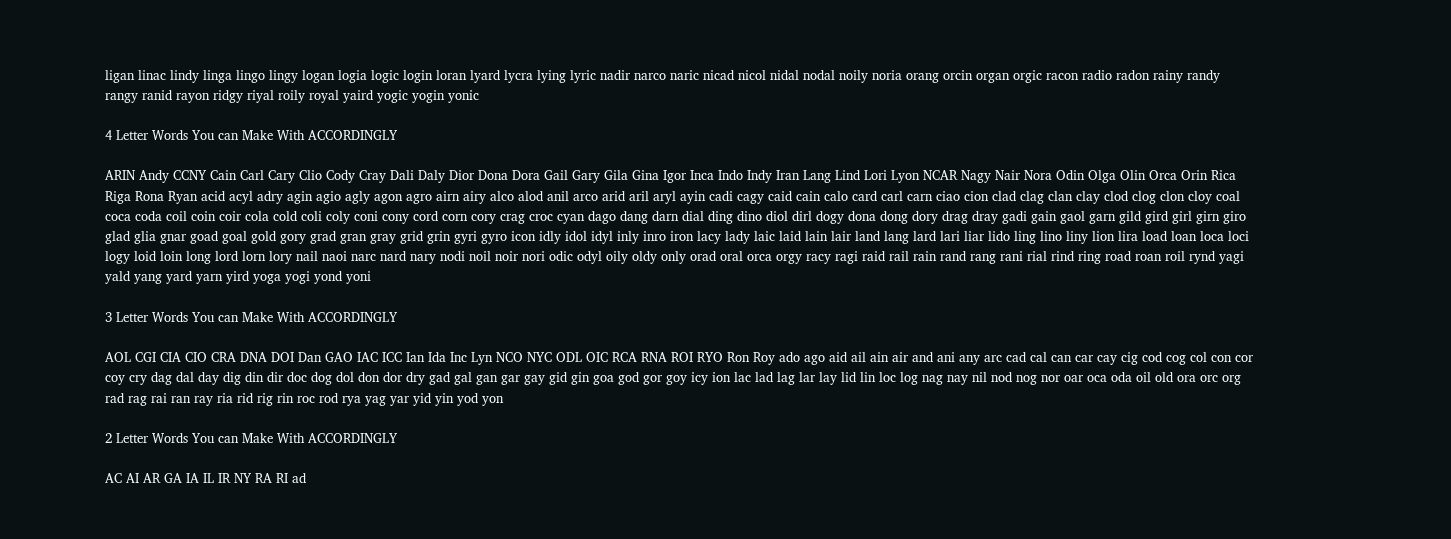ligan linac lindy linga lingo lingy logan logia logic login loran lyard lycra lying lyric nadir narco naric nicad nicol nidal nodal noily noria orang orcin organ orgic racon radio radon rainy randy rangy ranid rayon ridgy riyal roily royal yaird yogic yogin yonic

4 Letter Words You can Make With ACCORDINGLY

ARIN Andy CCNY Cain Carl Cary Clio Cody Cray Dali Daly Dior Dona Dora Gail Gary Gila Gina Igor Inca Indo Indy Iran Lang Lind Lori Lyon NCAR Nagy Nair Nora Odin Olga Olin Orca Orin Rica Riga Rona Ryan acid acyl adry agin agio agly agon agro airn airy alco alod anil arco arid aril aryl ayin cadi cagy caid cain calo card carl carn ciao cion clad clag clan clay clod clog clon cloy coal coca coda coil coin coir cola cold coli coly coni cony cord corn cory crag croc cyan dago dang darn dial ding dino diol dirl dogy dona dong dory drag dray gadi gain gaol garn gild gird girl girn giro glad glia gnar goad goal gold gory grad gran gray grid grin gyri gyro icon idly idol idyl inly inro iron lacy lady laic laid lain lair land lang lard lari liar lido ling lino liny lion lira load loan loca loci logy loid loin long lord lorn lory nail naoi narc nard nary nodi noil noir nori odic odyl oily oldy only orad oral orca orgy racy ragi raid rail rain rand rang rani rial rind ring road roan roil rynd yagi yald yang yard yarn yird yoga yogi yond yoni

3 Letter Words You can Make With ACCORDINGLY

AOL CGI CIA CIO CRA DNA DOI Dan GAO IAC ICC Ian Ida Inc Lyn NCO NYC ODL OIC RCA RNA ROI RYO Ron Roy ado ago aid ail ain air and ani any arc cad cal can car cay cig cod cog col con cor coy cry dag dal day dig din dir doc dog dol don dor dry gad gal gan gar gay gid gin goa god gor goy icy ion lac lad lag lar lay lid lin loc log nag nay nil nod nog nor oar oca oda oil old ora orc org rad rag rai ran ray ria rid rig rin roc rod rya yag yar yid yin yod yon

2 Letter Words You can Make With ACCORDINGLY

AC AI AR GA IA IL IR NY RA RI ad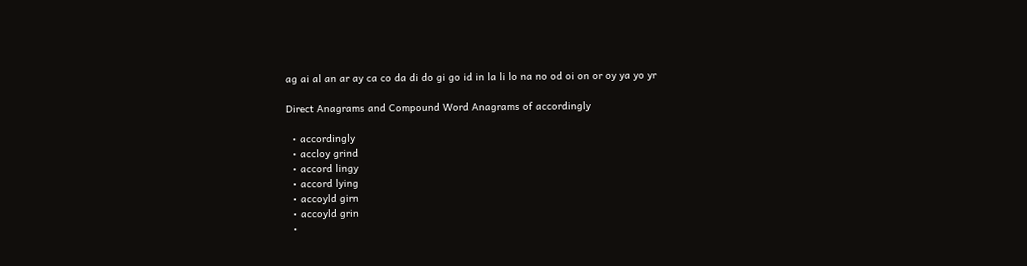ag ai al an ar ay ca co da di do gi go id in la li lo na no od oi on or oy ya yo yr

Direct Anagrams and Compound Word Anagrams of accordingly

  • accordingly
  • accloy grind
  • accord lingy
  • accord lying
  • accoyld girn
  • accoyld grin
  •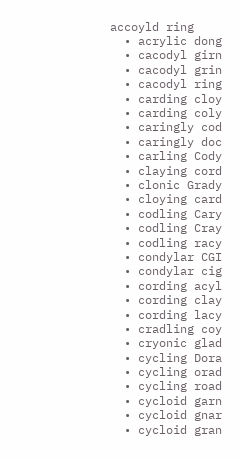accoyld ring
  • acrylic dong
  • cacodyl girn
  • cacodyl grin
  • cacodyl ring
  • carding cloy
  • carding coly
  • caringly cod
  • caringly doc
  • carling Cody
  • claying cord
  • clonic Grady
  • cloying card
  • codling Cary
  • codling Cray
  • codling racy
  • condylar CGI
  • condylar cig
  • cording acyl
  • cording clay
  • cording lacy
  • cradling coy
  • cryonic glad
  • cycling Dora
  • cycling orad
  • cycling road
  • cycloid garn
  • cycloid gnar
  • cycloid gran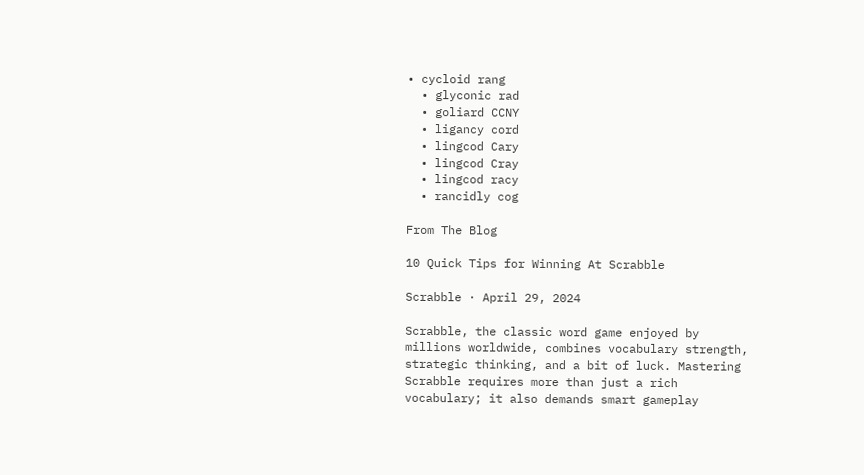• cycloid rang
  • glyconic rad
  • goliard CCNY
  • ligancy cord
  • lingcod Cary
  • lingcod Cray
  • lingcod racy
  • rancidly cog

From The Blog

10 Quick Tips for Winning At Scrabble

Scrabble · April 29, 2024

Scrabble, the classic word game enjoyed by millions worldwide, combines vocabulary strength, strategic thinking, and a bit of luck. Mastering Scrabble requires more than just a rich vocabulary; it also demands smart gameplay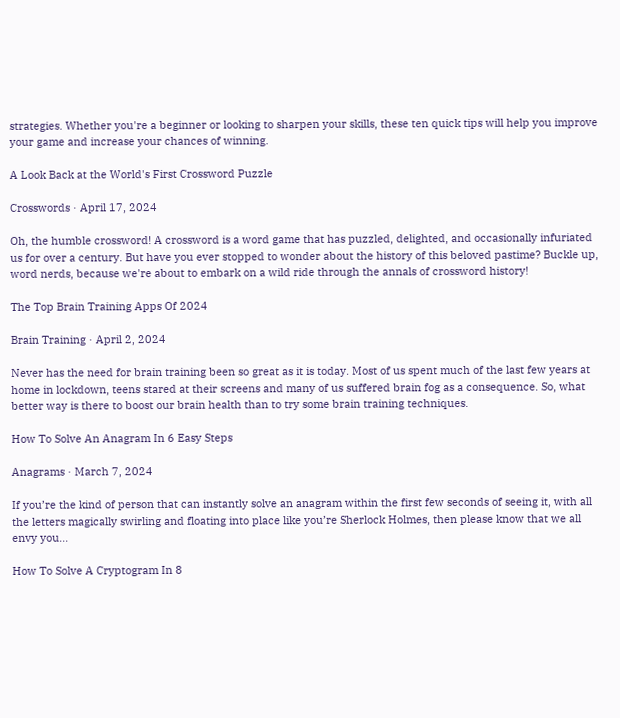strategies. Whether you're a beginner or looking to sharpen your skills, these ten quick tips will help you improve your game and increase your chances of winning.

A Look Back at the World's First Crossword Puzzle

Crosswords · April 17, 2024

Oh, the humble crossword! A crossword is a word game that has puzzled, delighted, and occasionally infuriated us for over a century. But have you ever stopped to wonder about the history of this beloved pastime? Buckle up, word nerds, because we're about to embark on a wild ride through the annals of crossword history!

The Top Brain Training Apps Of 2024

Brain Training · April 2, 2024

Never has the need for brain training been so great as it is today. Most of us spent much of the last few years at home in lockdown, teens stared at their screens and many of us suffered brain fog as a consequence. So, what better way is there to boost our brain health than to try some brain training techniques.

How To Solve An Anagram In 6 Easy Steps

Anagrams · March 7, 2024

If you’re the kind of person that can instantly solve an anagram within the first few seconds of seeing it, with all the letters magically swirling and floating into place like you’re Sherlock Holmes, then please know that we all envy you...

How To Solve A Cryptogram In 8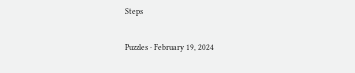Steps

Puzzles · February 19, 2024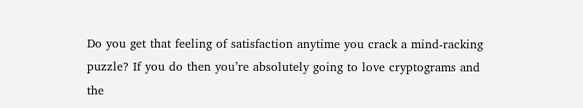Do you get that feeling of satisfaction anytime you crack a mind-racking puzzle? If you do then you’re absolutely going to love cryptograms and the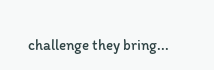challenge they bring...